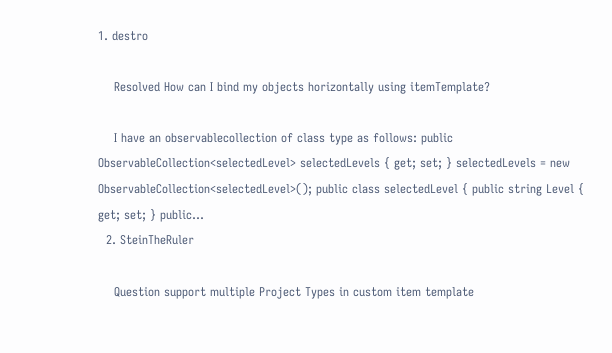1. destro

    Resolved How can I bind my objects horizontally using itemTemplate?

    I have an observablecollection of class type as follows: public ObservableCollection<selectedLevel> selectedLevels { get; set; } selectedLevels = new ObservableCollection<selectedLevel>(); public class selectedLevel { public string Level { get; set; } public...
  2. SteinTheRuler

    Question support multiple Project Types in custom item template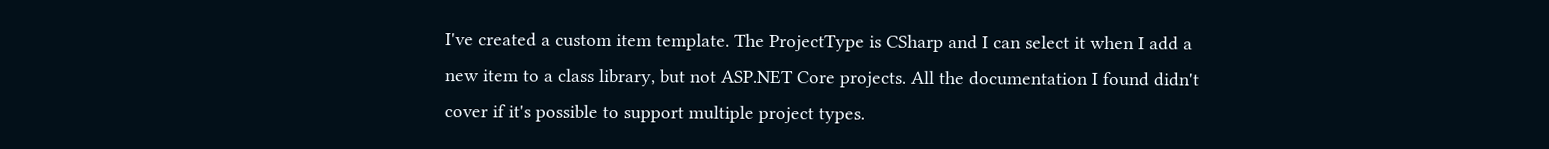I've created a custom item template. The ProjectType is CSharp and I can select it when I add a new item to a class library, but not ASP.NET Core projects. All the documentation I found didn't cover if it's possible to support multiple project types.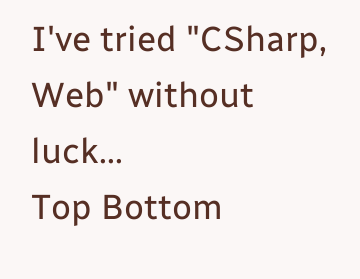I've tried "CSharp, Web" without luck...
Top Bottom